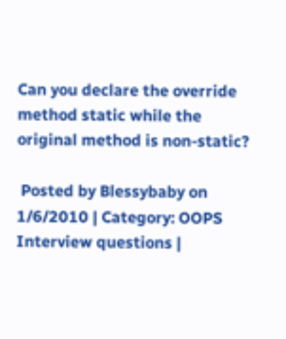Can you declare the override method static while the original method is non-static?

 Posted by Blessybaby on 1/6/2010 | Category: OOPS Interview questions |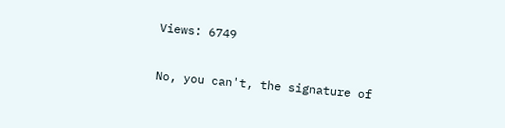Views: 6749

No, you can't, the signature of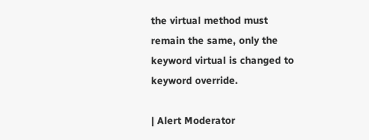the virtual method must remain the same, only the keyword virtual is changed to keyword override.

| Alert Moderator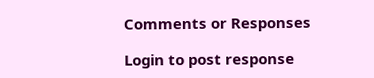Comments or Responses

Login to post response